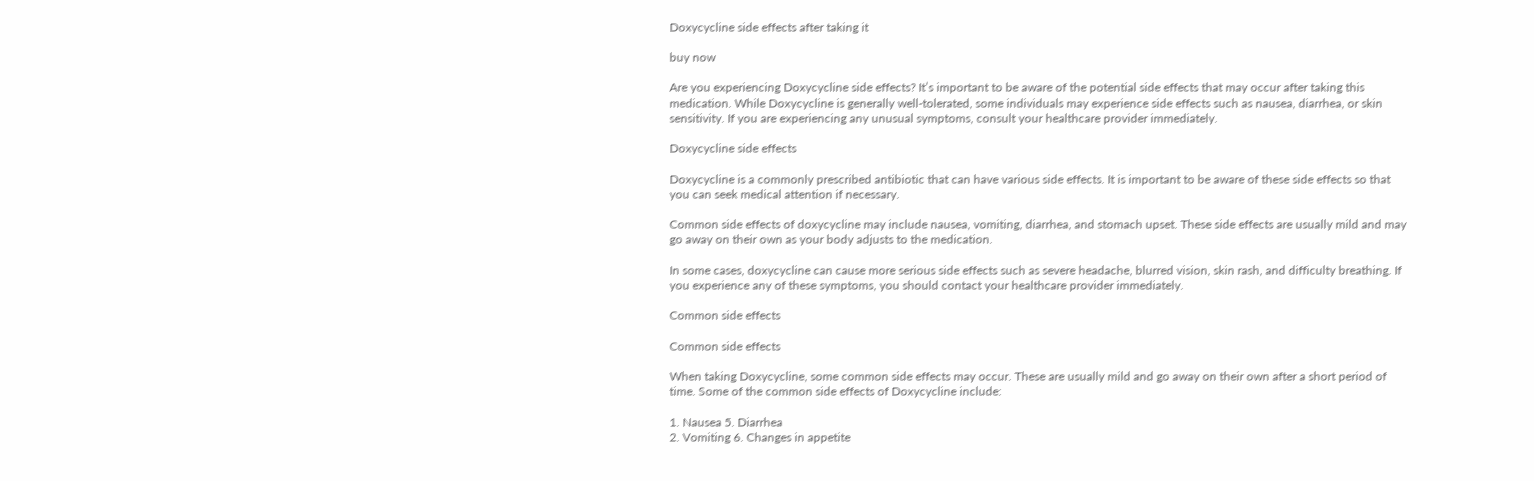Doxycycline side effects after taking it

buy now

Are you experiencing Doxycycline side effects? It’s important to be aware of the potential side effects that may occur after taking this medication. While Doxycycline is generally well-tolerated, some individuals may experience side effects such as nausea, diarrhea, or skin sensitivity. If you are experiencing any unusual symptoms, consult your healthcare provider immediately.

Doxycycline side effects

Doxycycline is a commonly prescribed antibiotic that can have various side effects. It is important to be aware of these side effects so that you can seek medical attention if necessary.

Common side effects of doxycycline may include nausea, vomiting, diarrhea, and stomach upset. These side effects are usually mild and may go away on their own as your body adjusts to the medication.

In some cases, doxycycline can cause more serious side effects such as severe headache, blurred vision, skin rash, and difficulty breathing. If you experience any of these symptoms, you should contact your healthcare provider immediately.

Common side effects

Common side effects

When taking Doxycycline, some common side effects may occur. These are usually mild and go away on their own after a short period of time. Some of the common side effects of Doxycycline include:

1. Nausea 5. Diarrhea
2. Vomiting 6. Changes in appetite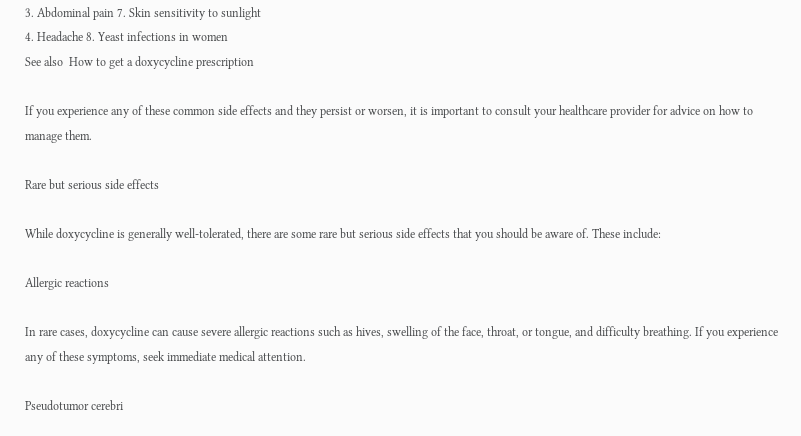3. Abdominal pain 7. Skin sensitivity to sunlight
4. Headache 8. Yeast infections in women
See also  How to get a doxycycline prescription

If you experience any of these common side effects and they persist or worsen, it is important to consult your healthcare provider for advice on how to manage them.

Rare but serious side effects

While doxycycline is generally well-tolerated, there are some rare but serious side effects that you should be aware of. These include:

Allergic reactions

In rare cases, doxycycline can cause severe allergic reactions such as hives, swelling of the face, throat, or tongue, and difficulty breathing. If you experience any of these symptoms, seek immediate medical attention.

Pseudotumor cerebri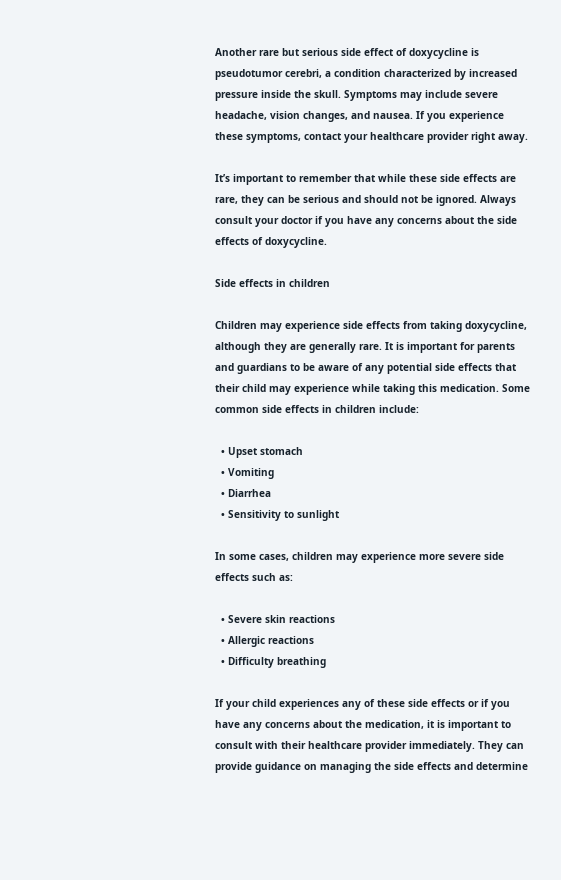Another rare but serious side effect of doxycycline is pseudotumor cerebri, a condition characterized by increased pressure inside the skull. Symptoms may include severe headache, vision changes, and nausea. If you experience these symptoms, contact your healthcare provider right away.

It’s important to remember that while these side effects are rare, they can be serious and should not be ignored. Always consult your doctor if you have any concerns about the side effects of doxycycline.

Side effects in children

Children may experience side effects from taking doxycycline, although they are generally rare. It is important for parents and guardians to be aware of any potential side effects that their child may experience while taking this medication. Some common side effects in children include:

  • Upset stomach
  • Vomiting
  • Diarrhea
  • Sensitivity to sunlight

In some cases, children may experience more severe side effects such as:

  • Severe skin reactions
  • Allergic reactions
  • Difficulty breathing

If your child experiences any of these side effects or if you have any concerns about the medication, it is important to consult with their healthcare provider immediately. They can provide guidance on managing the side effects and determine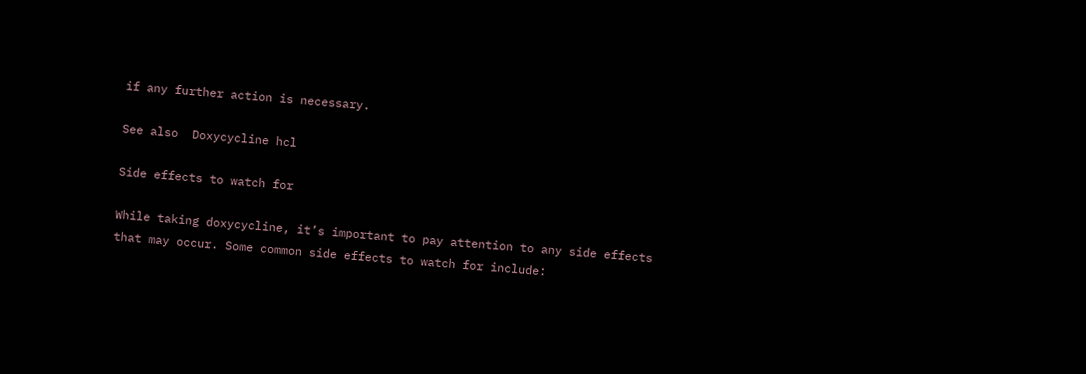if any further action is necessary.

See also  Doxycycline hcl

Side effects to watch for

While taking doxycycline, it’s important to pay attention to any side effects that may occur. Some common side effects to watch for include: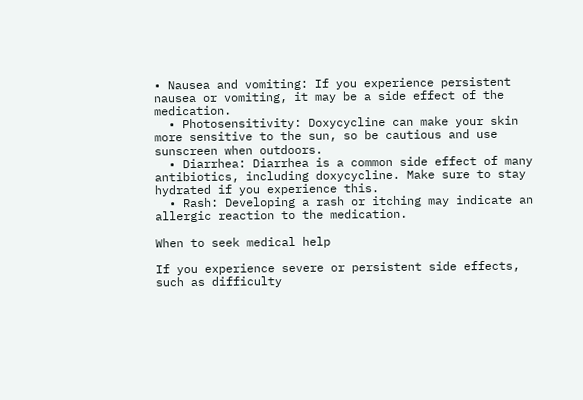• Nausea and vomiting: If you experience persistent nausea or vomiting, it may be a side effect of the medication.
  • Photosensitivity: Doxycycline can make your skin more sensitive to the sun, so be cautious and use sunscreen when outdoors.
  • Diarrhea: Diarrhea is a common side effect of many antibiotics, including doxycycline. Make sure to stay hydrated if you experience this.
  • Rash: Developing a rash or itching may indicate an allergic reaction to the medication.

When to seek medical help

If you experience severe or persistent side effects, such as difficulty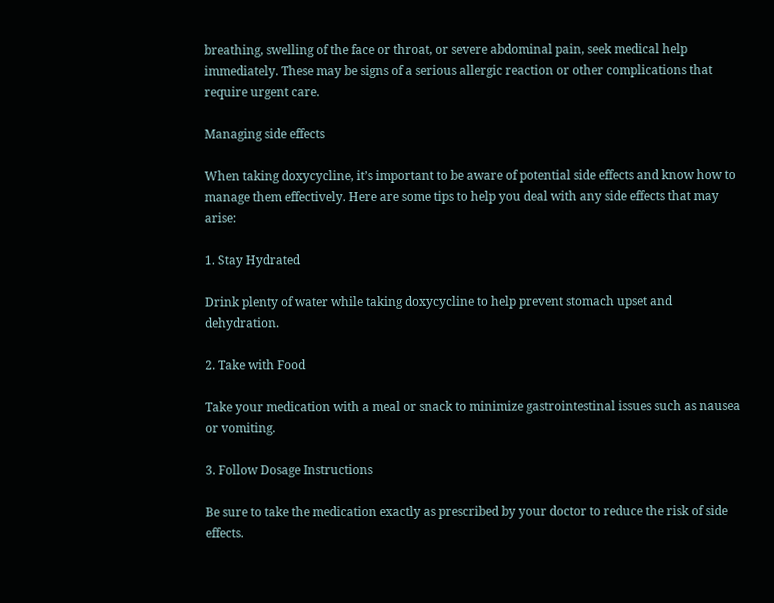breathing, swelling of the face or throat, or severe abdominal pain, seek medical help immediately. These may be signs of a serious allergic reaction or other complications that require urgent care.

Managing side effects

When taking doxycycline, it’s important to be aware of potential side effects and know how to manage them effectively. Here are some tips to help you deal with any side effects that may arise:

1. Stay Hydrated

Drink plenty of water while taking doxycycline to help prevent stomach upset and dehydration.

2. Take with Food

Take your medication with a meal or snack to minimize gastrointestinal issues such as nausea or vomiting.

3. Follow Dosage Instructions

Be sure to take the medication exactly as prescribed by your doctor to reduce the risk of side effects.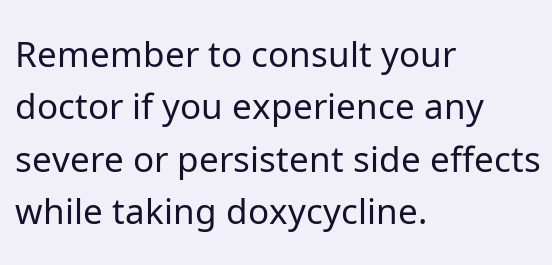Remember to consult your doctor if you experience any severe or persistent side effects while taking doxycycline.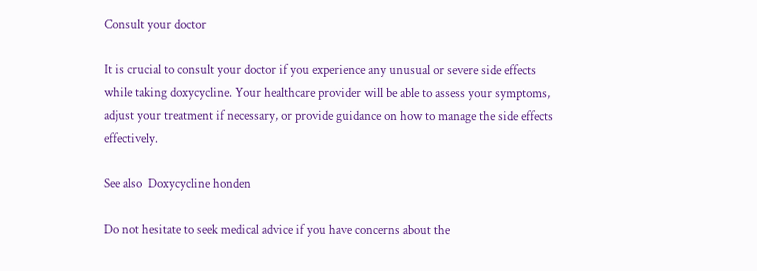Consult your doctor

It is crucial to consult your doctor if you experience any unusual or severe side effects while taking doxycycline. Your healthcare provider will be able to assess your symptoms, adjust your treatment if necessary, or provide guidance on how to manage the side effects effectively.

See also  Doxycycline honden

Do not hesitate to seek medical advice if you have concerns about the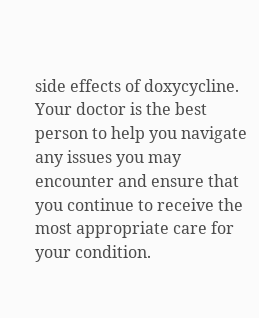side effects of doxycycline. Your doctor is the best person to help you navigate any issues you may encounter and ensure that you continue to receive the most appropriate care for your condition.